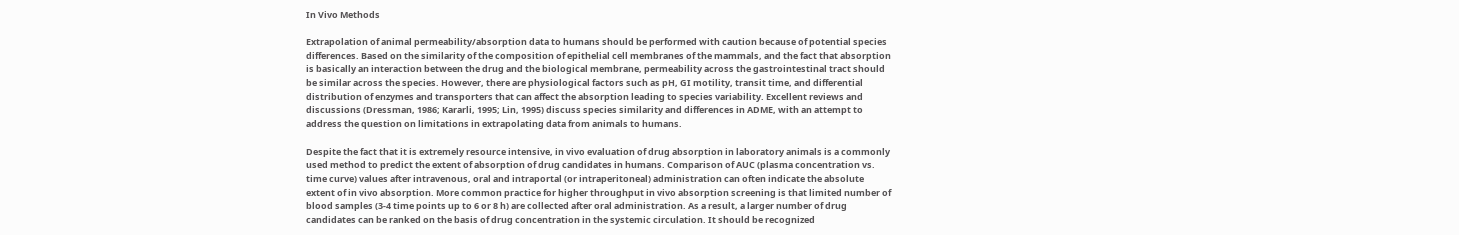In Vivo Methods

Extrapolation of animal permeability/absorption data to humans should be performed with caution because of potential species differences. Based on the similarity of the composition of epithelial cell membranes of the mammals, and the fact that absorption is basically an interaction between the drug and the biological membrane, permeability across the gastrointestinal tract should be similar across the species. However, there are physiological factors such as pH, GI motility, transit time, and differential distribution of enzymes and transporters that can affect the absorption leading to species variability. Excellent reviews and discussions (Dressman, 1986; Kararli, 1995; Lin, 1995) discuss species similarity and differences in ADME, with an attempt to address the question on limitations in extrapolating data from animals to humans.

Despite the fact that it is extremely resource intensive, in vivo evaluation of drug absorption in laboratory animals is a commonly used method to predict the extent of absorption of drug candidates in humans. Comparison of AUC (plasma concentration vs. time curve) values after intravenous, oral and intraportal (or intraperitoneal) administration can often indicate the absolute extent of in vivo absorption. More common practice for higher throughput in vivo absorption screening is that limited number of blood samples (3-4 time points up to 6 or 8 h) are collected after oral administration. As a result, a larger number of drug candidates can be ranked on the basis of drug concentration in the systemic circulation. It should be recognized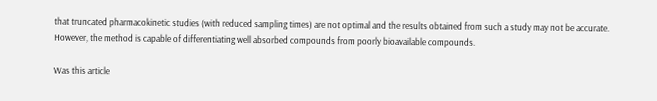that truncated pharmacokinetic studies (with reduced sampling times) are not optimal and the results obtained from such a study may not be accurate. However, the method is capable of differentiating well absorbed compounds from poorly bioavailable compounds.

Was this article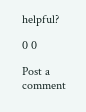helpful?

0 0

Post a comment